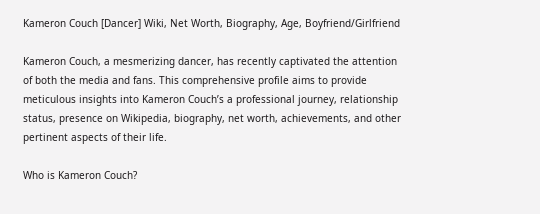Kameron Couch [Dancer] Wiki, Net Worth, Biography, Age, Boyfriend/Girlfriend

Kameron Couch, a mesmerizing dancer, has recently captivated the attention of both the media and fans. This comprehensive profile aims to provide meticulous insights into Kameron Couch’s a professional journey, relationship status, presence on Wikipedia, biography, net worth, achievements, and other pertinent aspects of their life.

Who is Kameron Couch?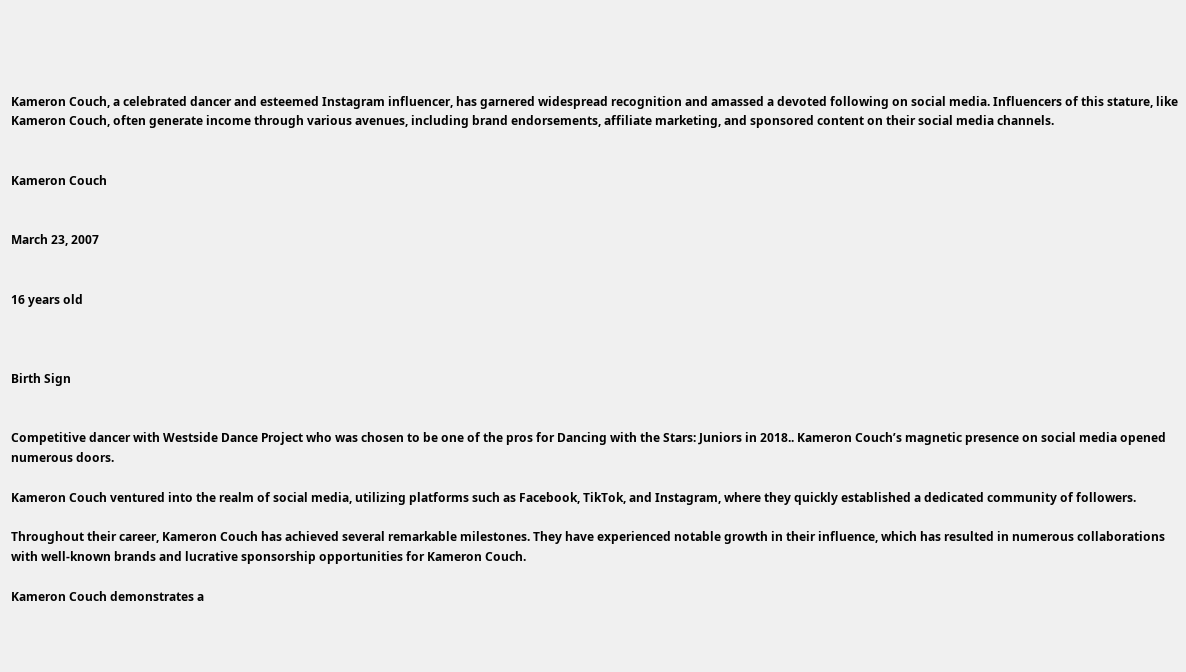Kameron Couch, a celebrated dancer and esteemed Instagram influencer, has garnered widespread recognition and amassed a devoted following on social media. Influencers of this stature, like Kameron Couch, often generate income through various avenues, including brand endorsements, affiliate marketing, and sponsored content on their social media channels.


Kameron Couch


March 23, 2007


16 years old



Birth Sign


Competitive dancer with Westside Dance Project who was chosen to be one of the pros for Dancing with the Stars: Juniors in 2018.. Kameron Couch’s magnetic presence on social media opened numerous doors.

Kameron Couch ventured into the realm of social media, utilizing platforms such as Facebook, TikTok, and Instagram, where they quickly established a dedicated community of followers.

Throughout their career, Kameron Couch has achieved several remarkable milestones. They have experienced notable growth in their influence, which has resulted in numerous collaborations with well-known brands and lucrative sponsorship opportunities for Kameron Couch.

Kameron Couch demonstrates a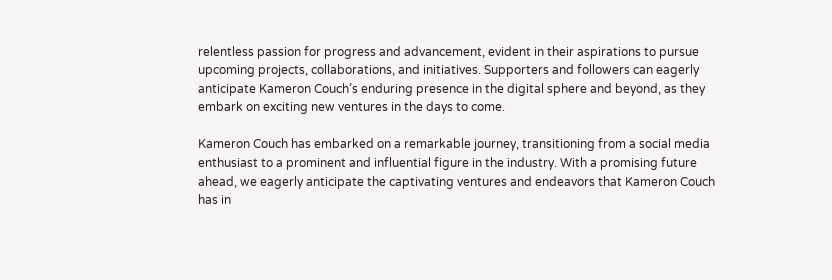relentless passion for progress and advancement, evident in their aspirations to pursue upcoming projects, collaborations, and initiatives. Supporters and followers can eagerly anticipate Kameron Couch’s enduring presence in the digital sphere and beyond, as they embark on exciting new ventures in the days to come.

Kameron Couch has embarked on a remarkable journey, transitioning from a social media enthusiast to a prominent and influential figure in the industry. With a promising future ahead, we eagerly anticipate the captivating ventures and endeavors that Kameron Couch has in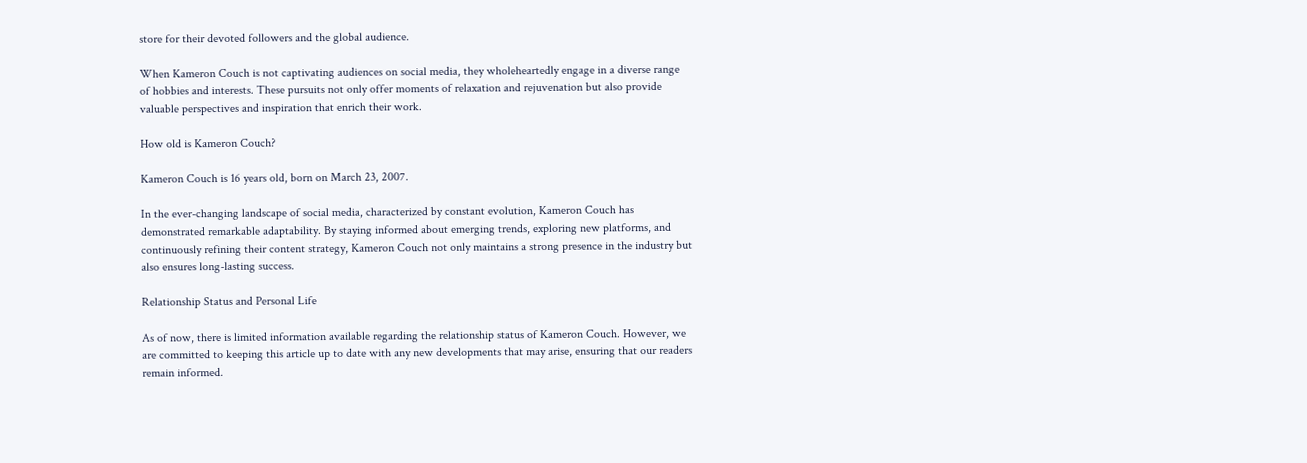store for their devoted followers and the global audience.

When Kameron Couch is not captivating audiences on social media, they wholeheartedly engage in a diverse range of hobbies and interests. These pursuits not only offer moments of relaxation and rejuvenation but also provide valuable perspectives and inspiration that enrich their work.

How old is Kameron Couch?

Kameron Couch is 16 years old, born on March 23, 2007.

In the ever-changing landscape of social media, characterized by constant evolution, Kameron Couch has demonstrated remarkable adaptability. By staying informed about emerging trends, exploring new platforms, and continuously refining their content strategy, Kameron Couch not only maintains a strong presence in the industry but also ensures long-lasting success.

Relationship Status and Personal Life

As of now, there is limited information available regarding the relationship status of Kameron Couch. However, we are committed to keeping this article up to date with any new developments that may arise, ensuring that our readers remain informed.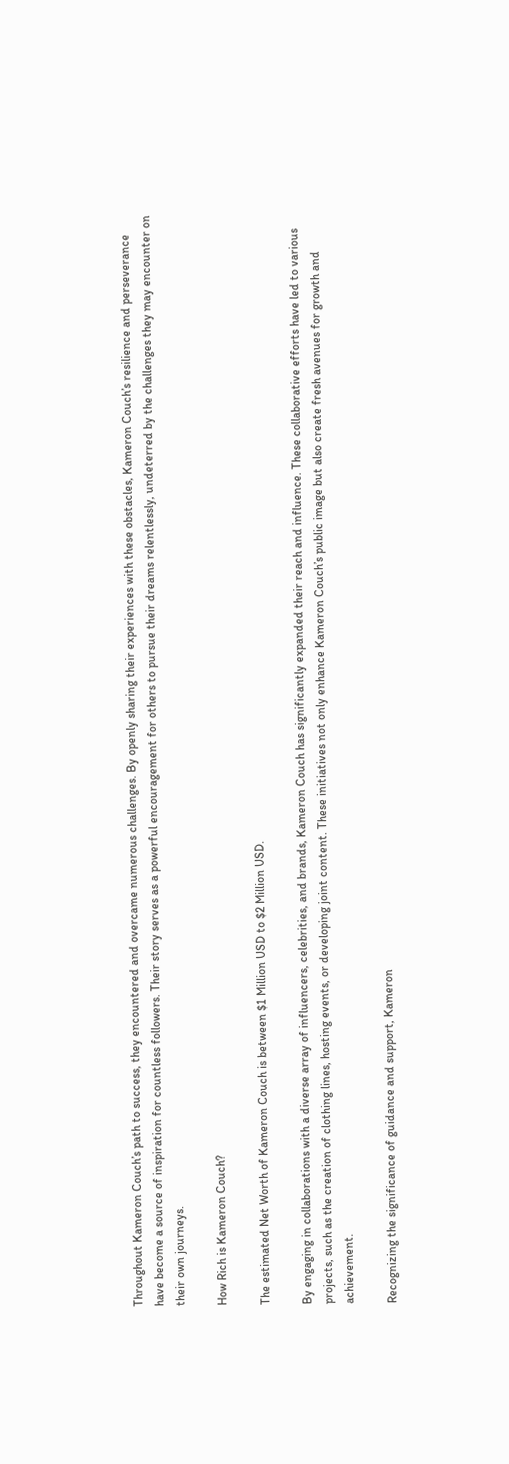Throughout Kameron Couch’s path to success, they encountered and overcame numerous challenges. By openly sharing their experiences with these obstacles, Kameron Couch’s resilience and perseverance have become a source of inspiration for countless followers. Their story serves as a powerful encouragement for others to pursue their dreams relentlessly, undeterred by the challenges they may encounter on their own journeys.

How Rich is Kameron Couch?

The estimated Net Worth of Kameron Couch is between $1 Million USD to $2 Million USD.

By engaging in collaborations with a diverse array of influencers, celebrities, and brands, Kameron Couch has significantly expanded their reach and influence. These collaborative efforts have led to various projects, such as the creation of clothing lines, hosting events, or developing joint content. These initiatives not only enhance Kameron Couch’s public image but also create fresh avenues for growth and achievement.

Recognizing the significance of guidance and support, Kameron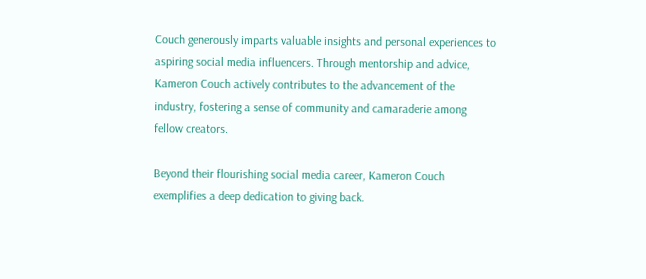Couch generously imparts valuable insights and personal experiences to aspiring social media influencers. Through mentorship and advice, Kameron Couch actively contributes to the advancement of the industry, fostering a sense of community and camaraderie among fellow creators.

Beyond their flourishing social media career, Kameron Couch exemplifies a deep dedication to giving back.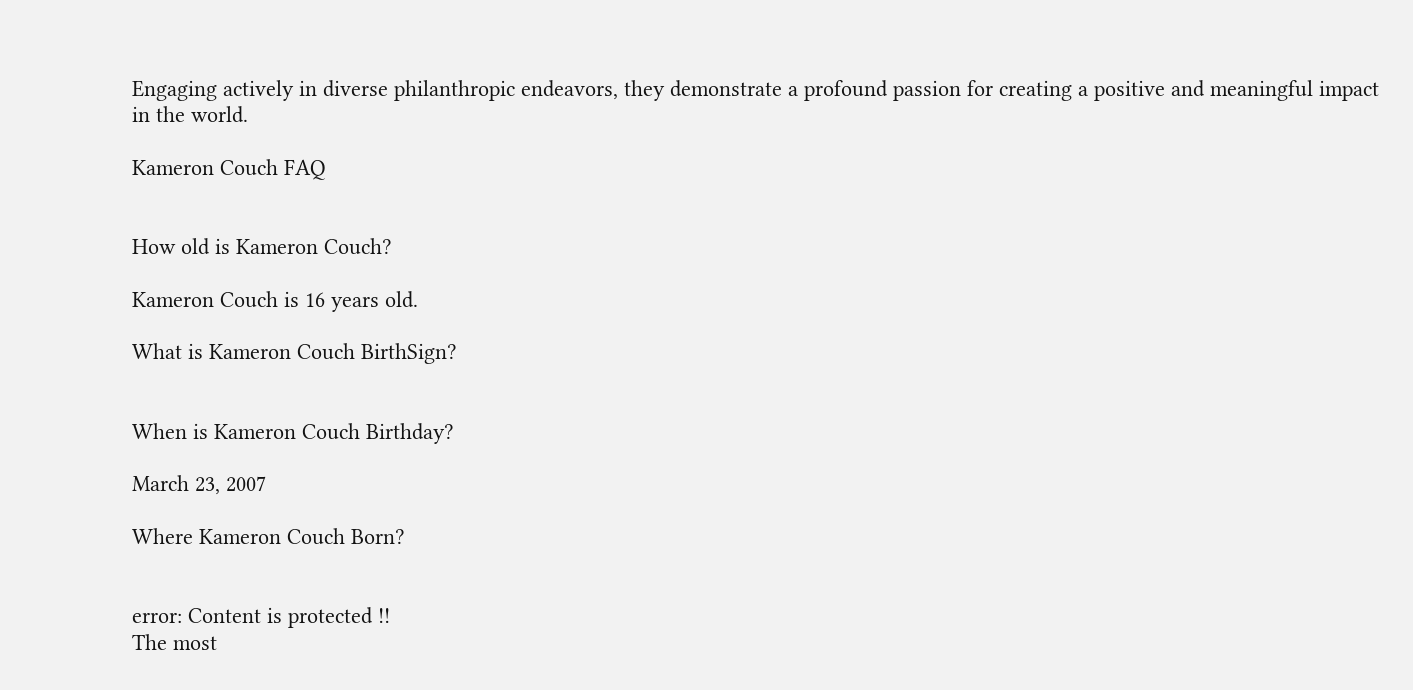Engaging actively in diverse philanthropic endeavors, they demonstrate a profound passion for creating a positive and meaningful impact in the world.

Kameron Couch FAQ


How old is Kameron Couch?

Kameron Couch is 16 years old.

What is Kameron Couch BirthSign?


When is Kameron Couch Birthday?

March 23, 2007

Where Kameron Couch Born?


error: Content is protected !!
The most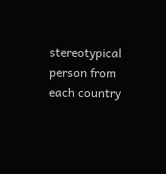stereotypical person from each country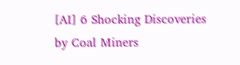[AI] 6 Shocking Discoveries by Coal Miners